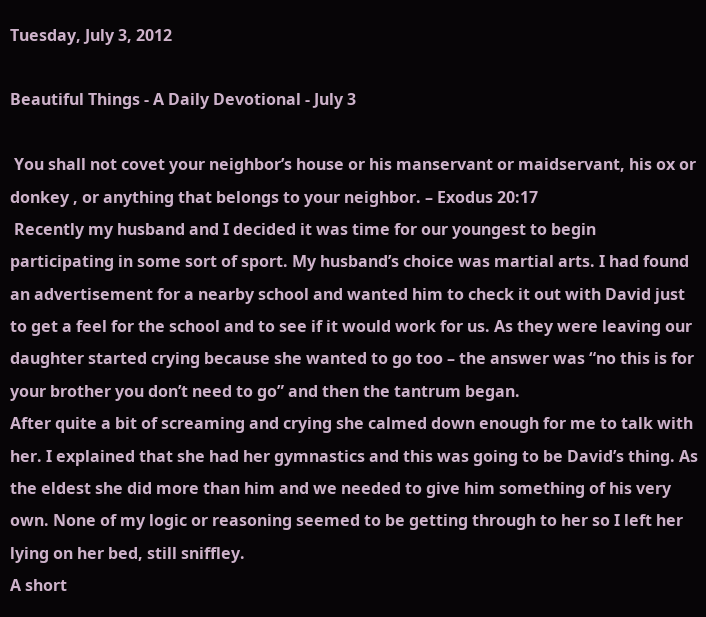Tuesday, July 3, 2012

Beautiful Things - A Daily Devotional - July 3

 You shall not covet your neighbor’s house or his manservant or maidservant, his ox or donkey , or anything that belongs to your neighbor. – Exodus 20:17
 Recently my husband and I decided it was time for our youngest to begin participating in some sort of sport. My husband’s choice was martial arts. I had found an advertisement for a nearby school and wanted him to check it out with David just to get a feel for the school and to see if it would work for us. As they were leaving our daughter started crying because she wanted to go too – the answer was “no this is for your brother you don’t need to go” and then the tantrum began.
After quite a bit of screaming and crying she calmed down enough for me to talk with her. I explained that she had her gymnastics and this was going to be David’s thing. As the eldest she did more than him and we needed to give him something of his very own. None of my logic or reasoning seemed to be getting through to her so I left her lying on her bed, still sniffley.
A short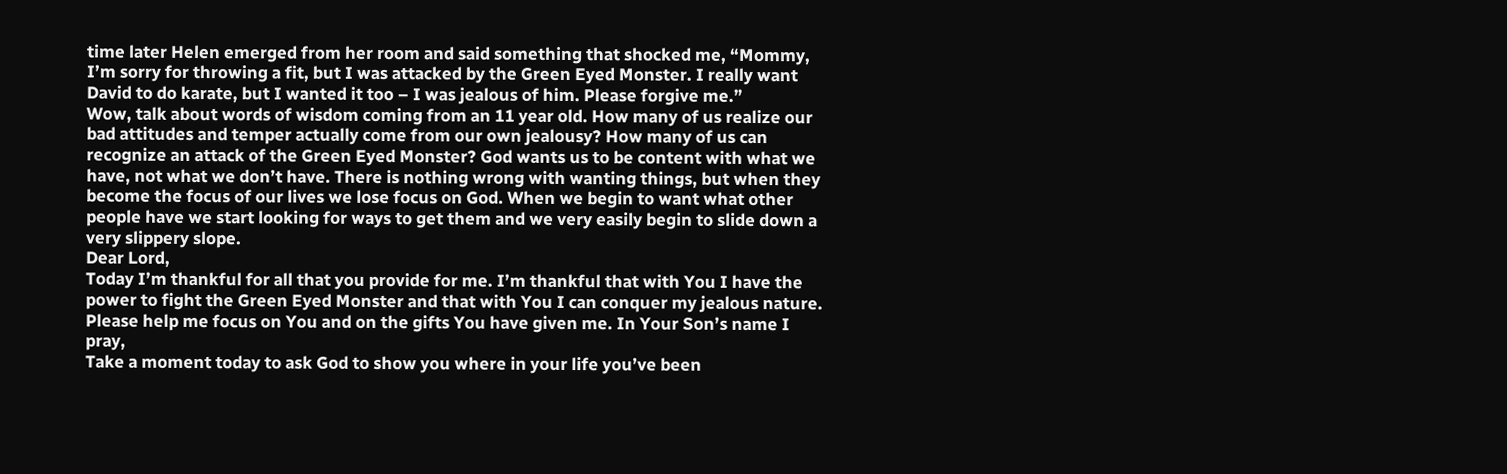time later Helen emerged from her room and said something that shocked me, “Mommy, I’m sorry for throwing a fit, but I was attacked by the Green Eyed Monster. I really want David to do karate, but I wanted it too – I was jealous of him. Please forgive me.”
Wow, talk about words of wisdom coming from an 11 year old. How many of us realize our bad attitudes and temper actually come from our own jealousy? How many of us can recognize an attack of the Green Eyed Monster? God wants us to be content with what we have, not what we don’t have. There is nothing wrong with wanting things, but when they become the focus of our lives we lose focus on God. When we begin to want what other people have we start looking for ways to get them and we very easily begin to slide down a very slippery slope.
Dear Lord,
Today I’m thankful for all that you provide for me. I’m thankful that with You I have the power to fight the Green Eyed Monster and that with You I can conquer my jealous nature. Please help me focus on You and on the gifts You have given me. In Your Son’s name I pray,
Take a moment today to ask God to show you where in your life you’ve been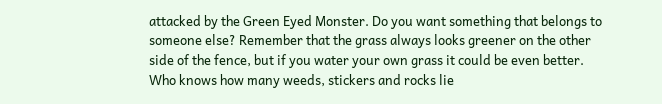attacked by the Green Eyed Monster. Do you want something that belongs to someone else? Remember that the grass always looks greener on the other side of the fence, but if you water your own grass it could be even better. Who knows how many weeds, stickers and rocks lie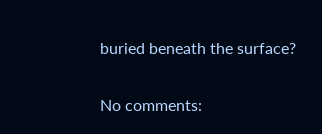buried beneath the surface?

No comments: